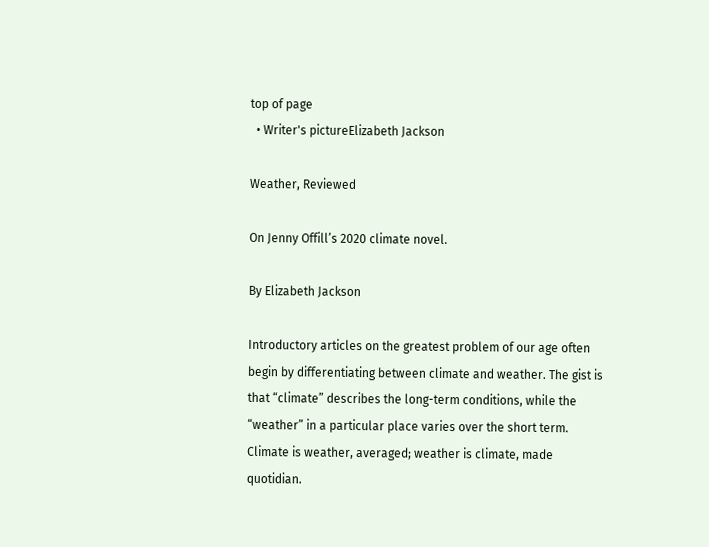top of page
  • Writer's pictureElizabeth Jackson

Weather, Reviewed

On Jenny Offill’s 2020 climate novel.

By Elizabeth Jackson

Introductory articles on the greatest problem of our age often begin by differentiating between climate and weather. The gist is that “climate” describes the long-term conditions, while the “weather” in a particular place varies over the short term. Climate is weather, averaged; weather is climate, made quotidian.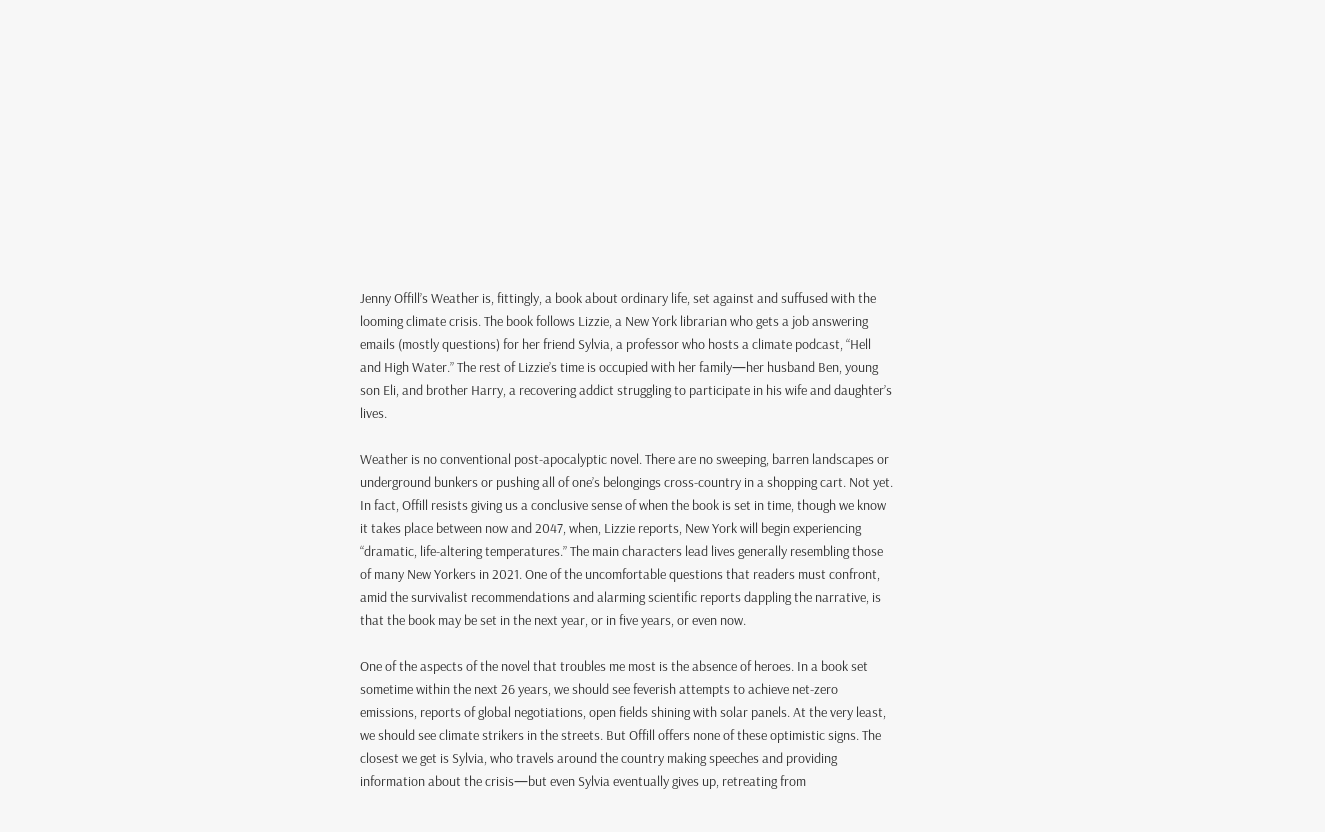Jenny Offill’s Weather is, fittingly, a book about ordinary life, set against and suffused with the looming climate crisis. The book follows Lizzie, a New York librarian who gets a job answering emails (mostly questions) for her friend Sylvia, a professor who hosts a climate podcast, “Hell and High Water.” The rest of Lizzie’s time is occupied with her family—her husband Ben, young son Eli, and brother Harry, a recovering addict struggling to participate in his wife and daughter’s lives.

Weather is no conventional post-apocalyptic novel. There are no sweeping, barren landscapes or underground bunkers or pushing all of one’s belongings cross-country in a shopping cart. Not yet. In fact, Offill resists giving us a conclusive sense of when the book is set in time, though we know it takes place between now and 2047, when, Lizzie reports, New York will begin experiencing “dramatic, life-altering temperatures.” The main characters lead lives generally resembling those of many New Yorkers in 2021. One of the uncomfortable questions that readers must confront, amid the survivalist recommendations and alarming scientific reports dappling the narrative, is that the book may be set in the next year, or in five years, or even now.

One of the aspects of the novel that troubles me most is the absence of heroes. In a book set sometime within the next 26 years, we should see feverish attempts to achieve net-zero emissions, reports of global negotiations, open fields shining with solar panels. At the very least, we should see climate strikers in the streets. But Offill offers none of these optimistic signs. The closest we get is Sylvia, who travels around the country making speeches and providing information about the crisis—but even Sylvia eventually gives up, retreating from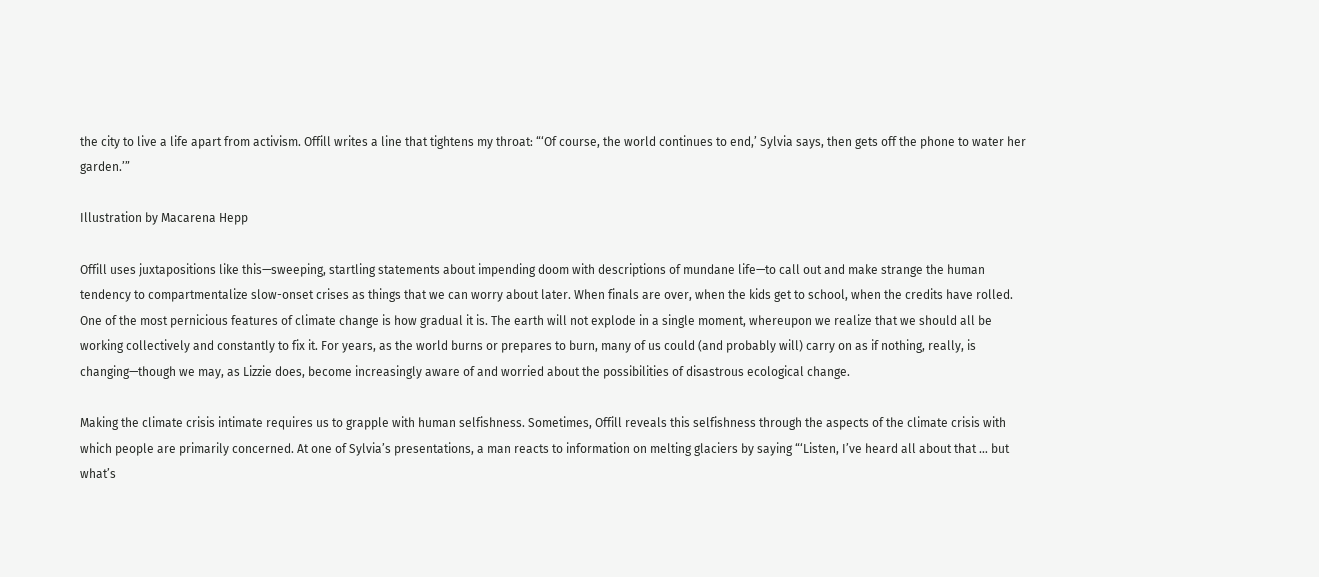the city to live a life apart from activism. Offill writes a line that tightens my throat: “‘Of course, the world continues to end,’ Sylvia says, then gets off the phone to water her garden.’”

Illustration by Macarena Hepp

Offill uses juxtapositions like this—sweeping, startling statements about impending doom with descriptions of mundane life—to call out and make strange the human tendency to compartmentalize slow-onset crises as things that we can worry about later. When finals are over, when the kids get to school, when the credits have rolled. One of the most pernicious features of climate change is how gradual it is. The earth will not explode in a single moment, whereupon we realize that we should all be working collectively and constantly to fix it. For years, as the world burns or prepares to burn, many of us could (and probably will) carry on as if nothing, really, is changing—though we may, as Lizzie does, become increasingly aware of and worried about the possibilities of disastrous ecological change.

Making the climate crisis intimate requires us to grapple with human selfishness. Sometimes, Offill reveals this selfishness through the aspects of the climate crisis with which people are primarily concerned. At one of Sylvia’s presentations, a man reacts to information on melting glaciers by saying “‘Listen, I’ve heard all about that … but what’s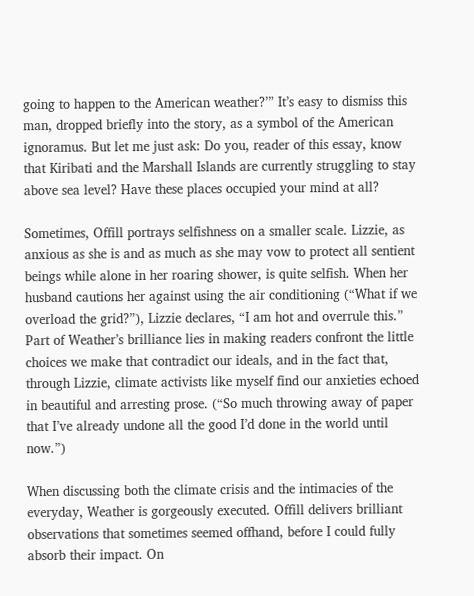going to happen to the American weather?’” It’s easy to dismiss this man, dropped briefly into the story, as a symbol of the American ignoramus. But let me just ask: Do you, reader of this essay, know that Kiribati and the Marshall Islands are currently struggling to stay above sea level? Have these places occupied your mind at all?

Sometimes, Offill portrays selfishness on a smaller scale. Lizzie, as anxious as she is and as much as she may vow to protect all sentient beings while alone in her roaring shower, is quite selfish. When her husband cautions her against using the air conditioning (“What if we overload the grid?”), Lizzie declares, “I am hot and overrule this.” Part of Weather’s brilliance lies in making readers confront the little choices we make that contradict our ideals, and in the fact that, through Lizzie, climate activists like myself find our anxieties echoed in beautiful and arresting prose. (“So much throwing away of paper that I’ve already undone all the good I’d done in the world until now.”)

When discussing both the climate crisis and the intimacies of the everyday, Weather is gorgeously executed. Offill delivers brilliant observations that sometimes seemed offhand, before I could fully absorb their impact. On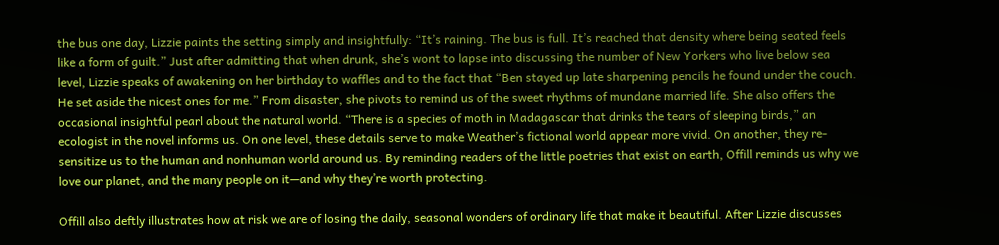the bus one day, Lizzie paints the setting simply and insightfully: “It’s raining. The bus is full. It’s reached that density where being seated feels like a form of guilt.” Just after admitting that when drunk, she’s wont to lapse into discussing the number of New Yorkers who live below sea level, Lizzie speaks of awakening on her birthday to waffles and to the fact that “Ben stayed up late sharpening pencils he found under the couch. He set aside the nicest ones for me.” From disaster, she pivots to remind us of the sweet rhythms of mundane married life. She also offers the occasional insightful pearl about the natural world. “There is a species of moth in Madagascar that drinks the tears of sleeping birds,” an ecologist in the novel informs us. On one level, these details serve to make Weather’s fictional world appear more vivid. On another, they re-sensitize us to the human and nonhuman world around us. By reminding readers of the little poetries that exist on earth, Offill reminds us why we love our planet, and the many people on it—and why they’re worth protecting.

Offill also deftly illustrates how at risk we are of losing the daily, seasonal wonders of ordinary life that make it beautiful. After Lizzie discusses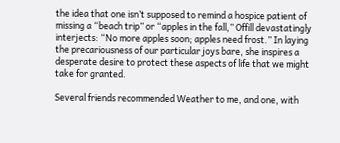the idea that one isn’t supposed to remind a hospice patient of missing a “beach trip” or “apples in the fall,” Offill devastatingly interjects: “No more apples soon; apples need frost.” In laying the precariousness of our particular joys bare, she inspires a desperate desire to protect these aspects of life that we might take for granted.

Several friends recommended Weather to me, and one, with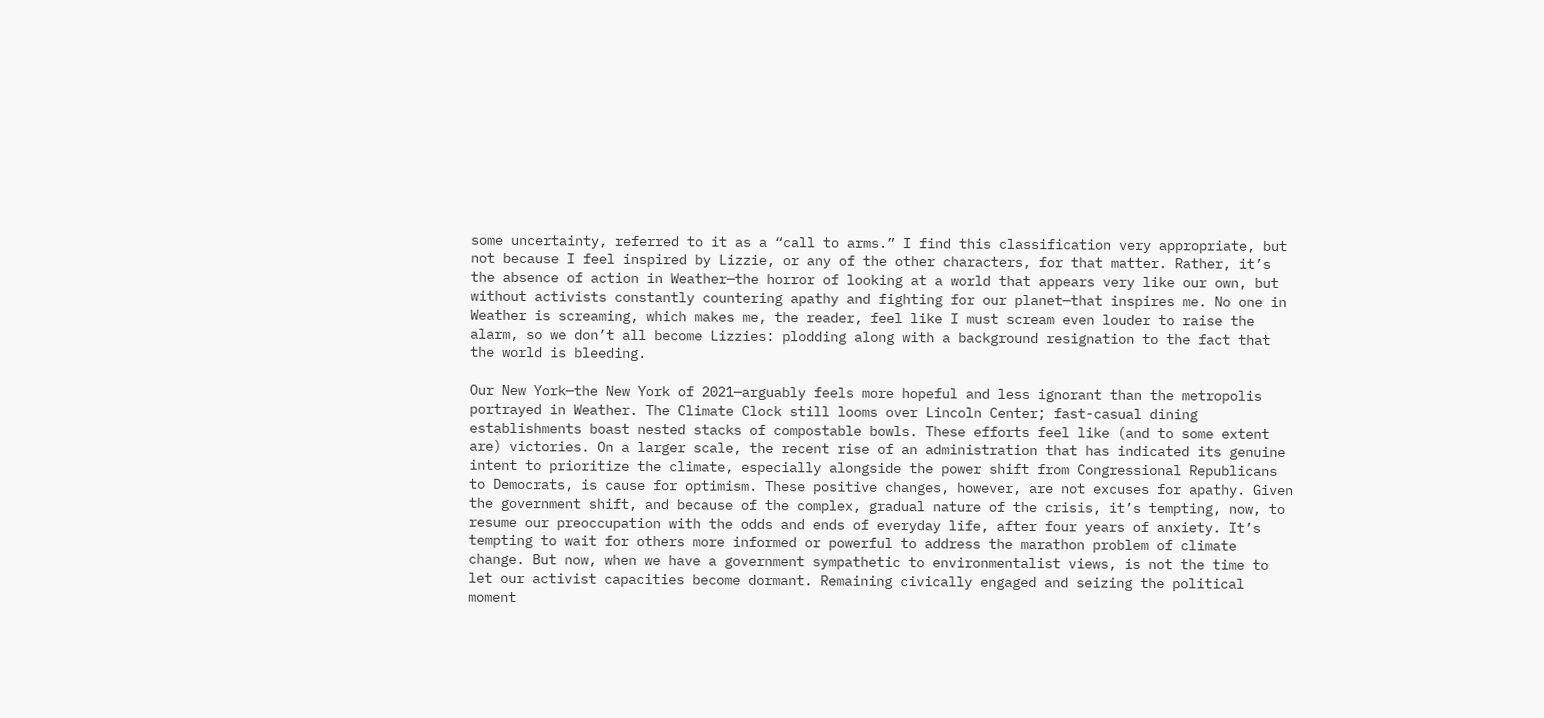some uncertainty, referred to it as a “call to arms.” I find this classification very appropriate, but not because I feel inspired by Lizzie, or any of the other characters, for that matter. Rather, it’s the absence of action in Weather—the horror of looking at a world that appears very like our own, but without activists constantly countering apathy and fighting for our planet—that inspires me. No one in Weather is screaming, which makes me, the reader, feel like I must scream even louder to raise the alarm, so we don’t all become Lizzies: plodding along with a background resignation to the fact that the world is bleeding.

Our New York—the New York of 2021—arguably feels more hopeful and less ignorant than the metropolis portrayed in Weather. The Climate Clock still looms over Lincoln Center; fast-casual dining establishments boast nested stacks of compostable bowls. These efforts feel like (and to some extent are) victories. On a larger scale, the recent rise of an administration that has indicated its genuine intent to prioritize the climate, especially alongside the power shift from Congressional Republicans to Democrats, is cause for optimism. These positive changes, however, are not excuses for apathy. Given the government shift, and because of the complex, gradual nature of the crisis, it’s tempting, now, to resume our preoccupation with the odds and ends of everyday life, after four years of anxiety. It’s tempting to wait for others more informed or powerful to address the marathon problem of climate change. But now, when we have a government sympathetic to environmentalist views, is not the time to let our activist capacities become dormant. Remaining civically engaged and seizing the political moment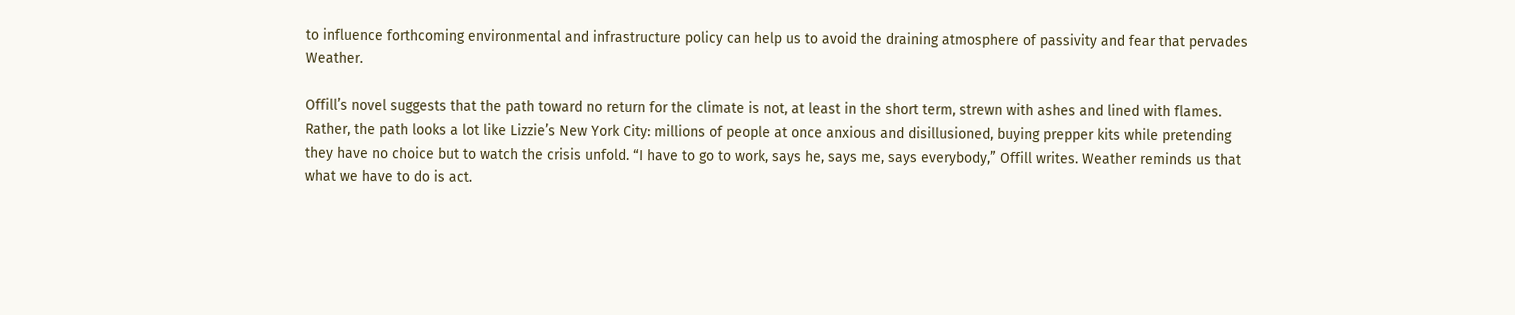to influence forthcoming environmental and infrastructure policy can help us to avoid the draining atmosphere of passivity and fear that pervades Weather.

Offill’s novel suggests that the path toward no return for the climate is not, at least in the short term, strewn with ashes and lined with flames. Rather, the path looks a lot like Lizzie’s New York City: millions of people at once anxious and disillusioned, buying prepper kits while pretending they have no choice but to watch the crisis unfold. “I have to go to work, says he, says me, says everybody,” Offill writes. Weather reminds us that what we have to do is act.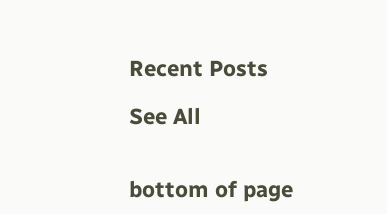Recent Posts

See All


bottom of page